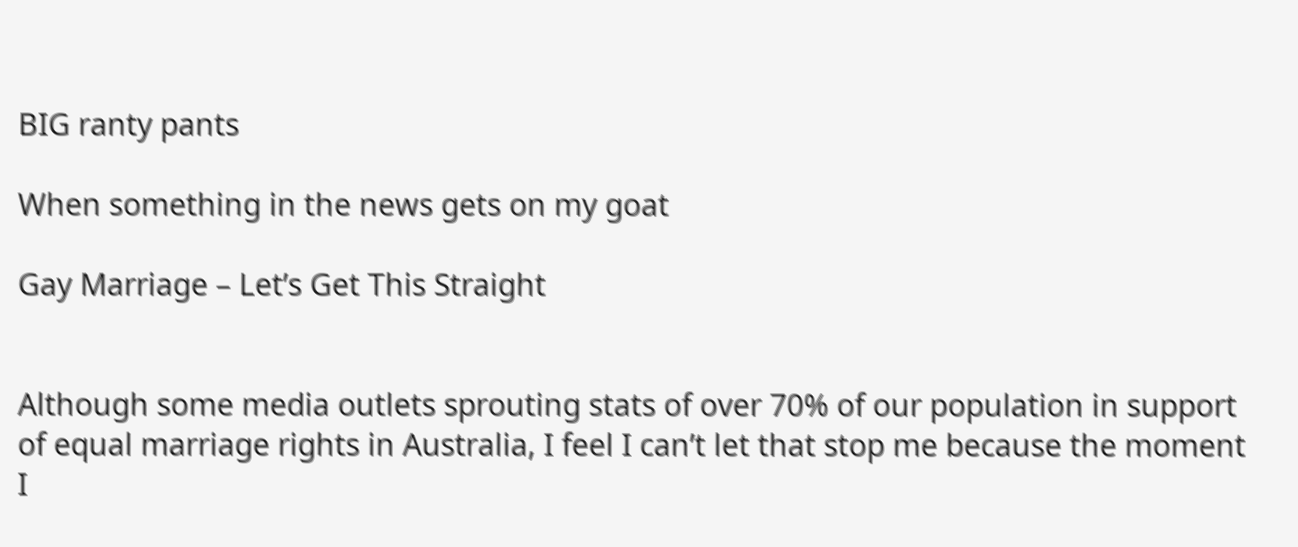BIG ranty pants

When something in the news gets on my goat

Gay Marriage – Let’s Get This Straight


Although some media outlets sprouting stats of over 70% of our population in support of equal marriage rights in Australia, I feel I can’t let that stop me because the moment I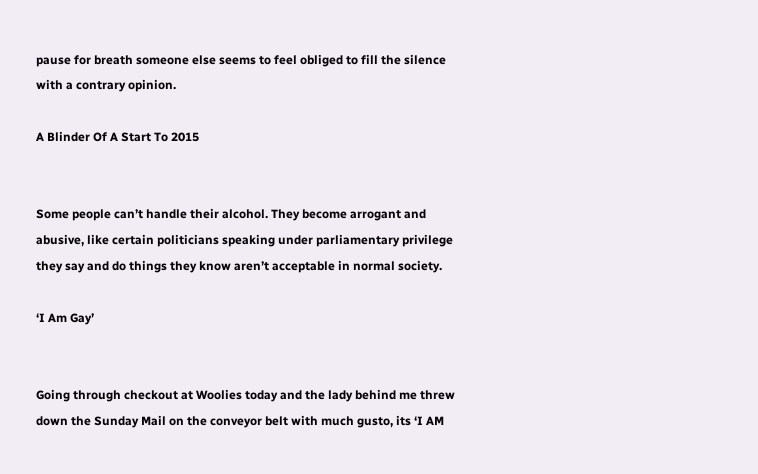pause for breath someone else seems to feel obliged to fill the silence with a contrary opinion.

A Blinder Of A Start To 2015


Some people can’t handle their alcohol. They become arrogant and abusive, like certain politicians speaking under parliamentary privilege they say and do things they know aren’t acceptable in normal society.

‘I Am Gay’


Going through checkout at Woolies today and the lady behind me threw down the Sunday Mail on the conveyor belt with much gusto, its ‘I AM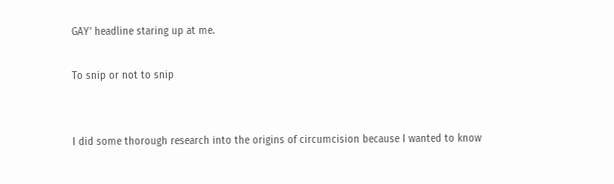GAY’ headline staring up at me.

To snip or not to snip


I did some thorough research into the origins of circumcision because I wanted to know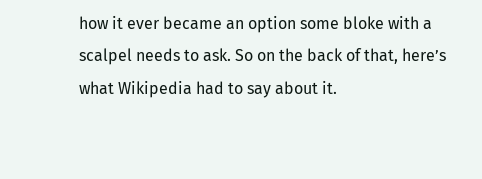how it ever became an option some bloke with a scalpel needs to ask. So on the back of that, here’s what Wikipedia had to say about it.